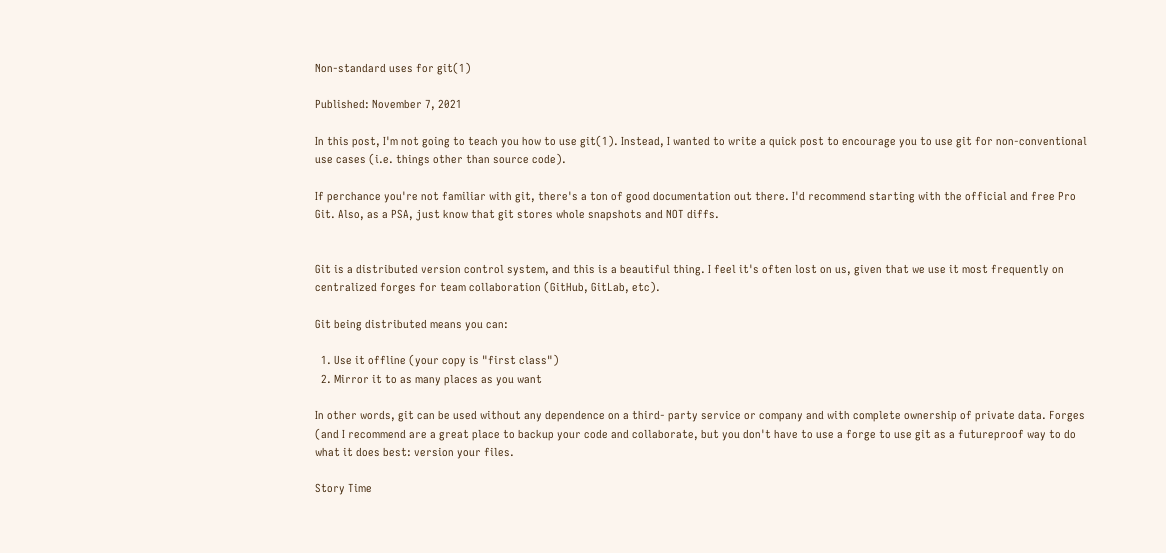Non-standard uses for git(1)

Published: November 7, 2021

In this post, I'm not going to teach you how to use git(1). Instead, I wanted to write a quick post to encourage you to use git for non-conventional use cases (i.e. things other than source code).

If perchance you're not familiar with git, there's a ton of good documentation out there. I'd recommend starting with the official and free Pro Git. Also, as a PSA, just know that git stores whole snapshots and NOT diffs.


Git is a distributed version control system, and this is a beautiful thing. I feel it's often lost on us, given that we use it most frequently on centralized forges for team collaboration (GitHub, GitLab, etc).

Git being distributed means you can:

  1. Use it offline (your copy is "first class")
  2. Mirror it to as many places as you want

In other words, git can be used without any dependence on a third- party service or company and with complete ownership of private data. Forges (and I recommend are a great place to backup your code and collaborate, but you don't have to use a forge to use git as a futureproof way to do what it does best: version your files.

Story Time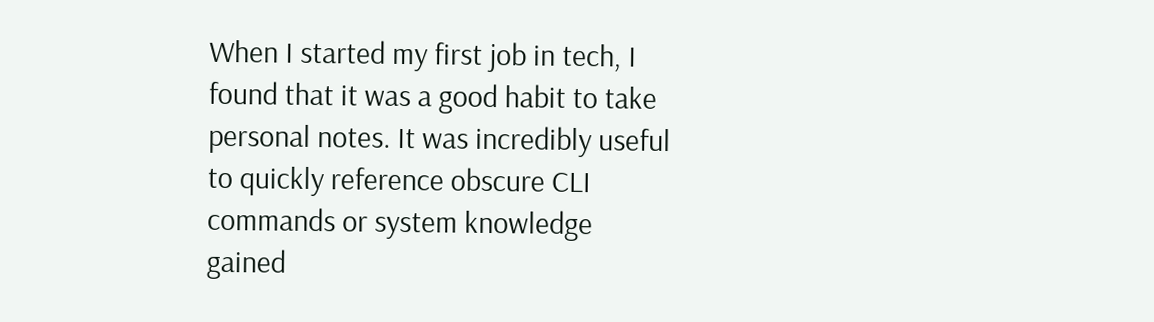When I started my first job in tech, I found that it was a good habit to take personal notes. It was incredibly useful to quickly reference obscure CLI commands or system knowledge gained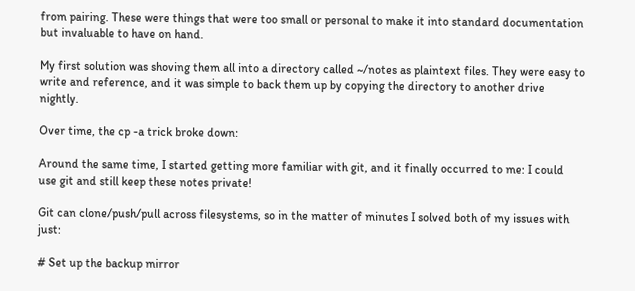from pairing. These were things that were too small or personal to make it into standard documentation but invaluable to have on hand.

My first solution was shoving them all into a directory called ~/notes as plaintext files. They were easy to write and reference, and it was simple to back them up by copying the directory to another drive nightly.

Over time, the cp -a trick broke down:

Around the same time, I started getting more familiar with git, and it finally occurred to me: I could use git and still keep these notes private!

Git can clone/push/pull across filesystems, so in the matter of minutes I solved both of my issues with just:

# Set up the backup mirror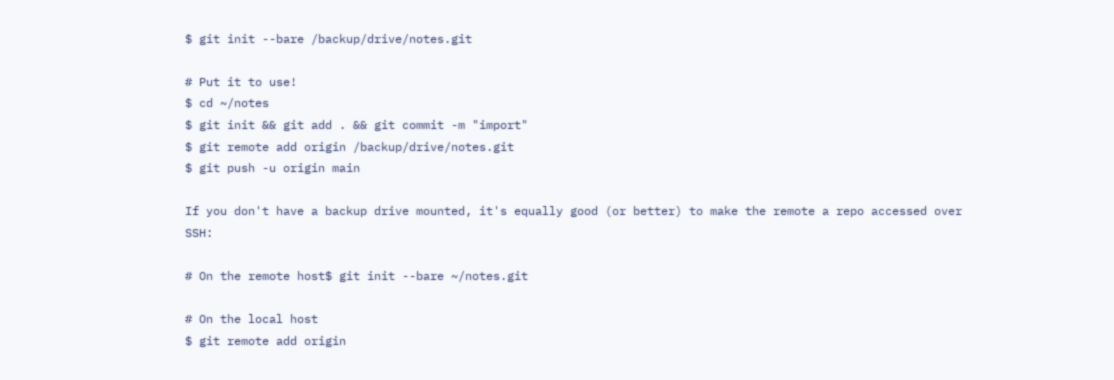$ git init --bare /backup/drive/notes.git

# Put it to use!
$ cd ~/notes
$ git init && git add . && git commit -m "import"
$ git remote add origin /backup/drive/notes.git
$ git push -u origin main

If you don't have a backup drive mounted, it's equally good (or better) to make the remote a repo accessed over SSH:

# On the remote host$ git init --bare ~/notes.git

# On the local host
$ git remote add origin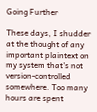Going Further

These days, I shudder at the thought of any important plaintext on my system that's not version-controlled somewhere. Too many hours are spent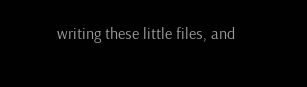writing these little files, and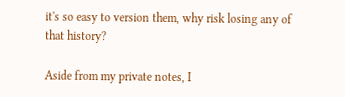it's so easy to version them, why risk losing any of that history?

Aside from my private notes, I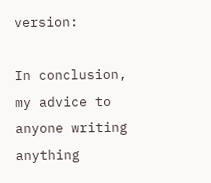version:

In conclusion, my advice to anyone writing anything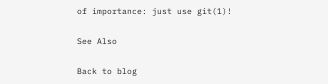of importance: just use git(1)!

See Also

Back to blog